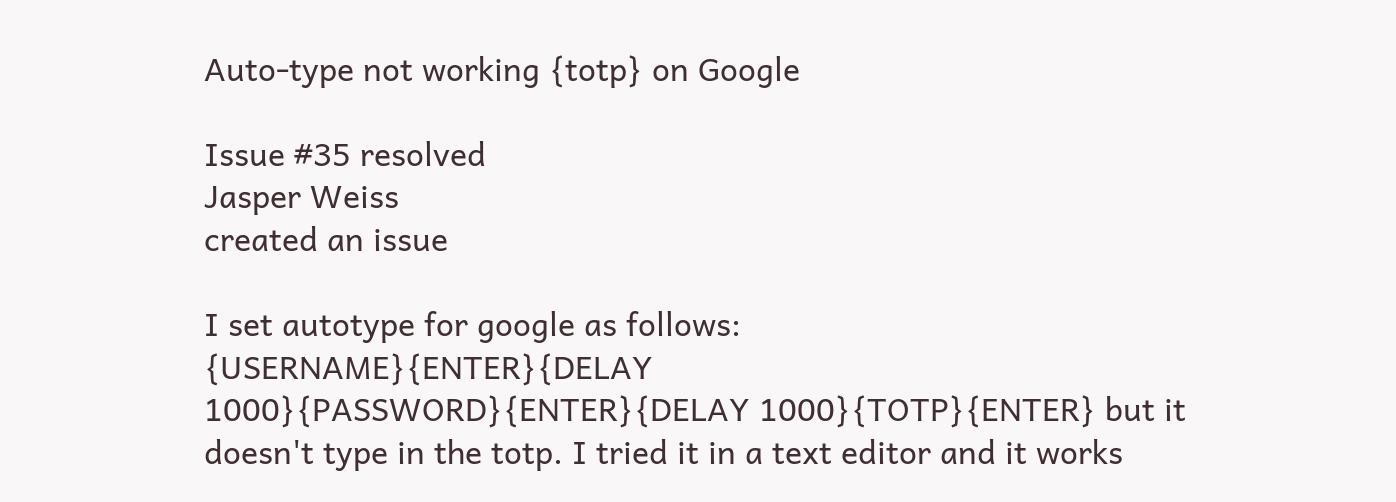Auto-type not working {totp} on Google

Issue #35 resolved
Jasper Weiss
created an issue

I set autotype for google as follows: {USERNAME}{ENTER}{DELAY 1000}{PASSWORD}{ENTER}{DELAY 1000}{TOTP}{ENTER} but it doesn't type in the totp. I tried it in a text editor and it works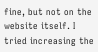fine, but not on the website itself. I tried increasing the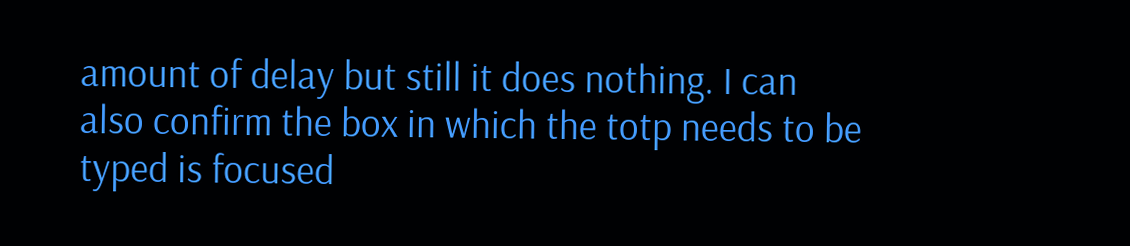amount of delay but still it does nothing. I can also confirm the box in which the totp needs to be typed is focused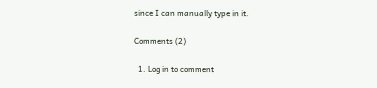since I can manually type in it.

Comments (2)

  1. Log in to comment